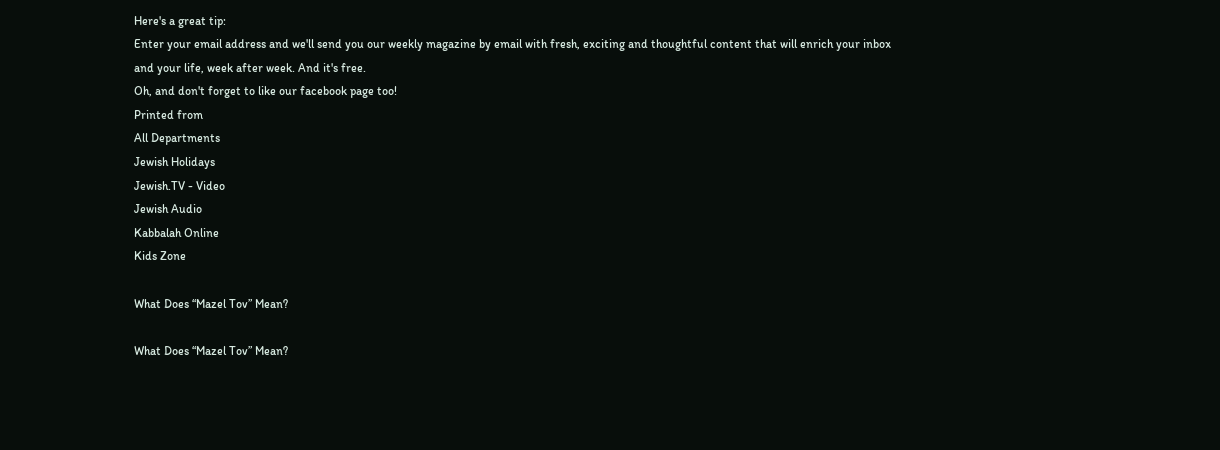Here's a great tip:
Enter your email address and we'll send you our weekly magazine by email with fresh, exciting and thoughtful content that will enrich your inbox and your life, week after week. And it's free.
Oh, and don't forget to like our facebook page too!
Printed from
All Departments
Jewish Holidays
Jewish.TV - Video
Jewish Audio
Kabbalah Online
Kids Zone

What Does “Mazel Tov” Mean?

What Does “Mazel Tov” Mean?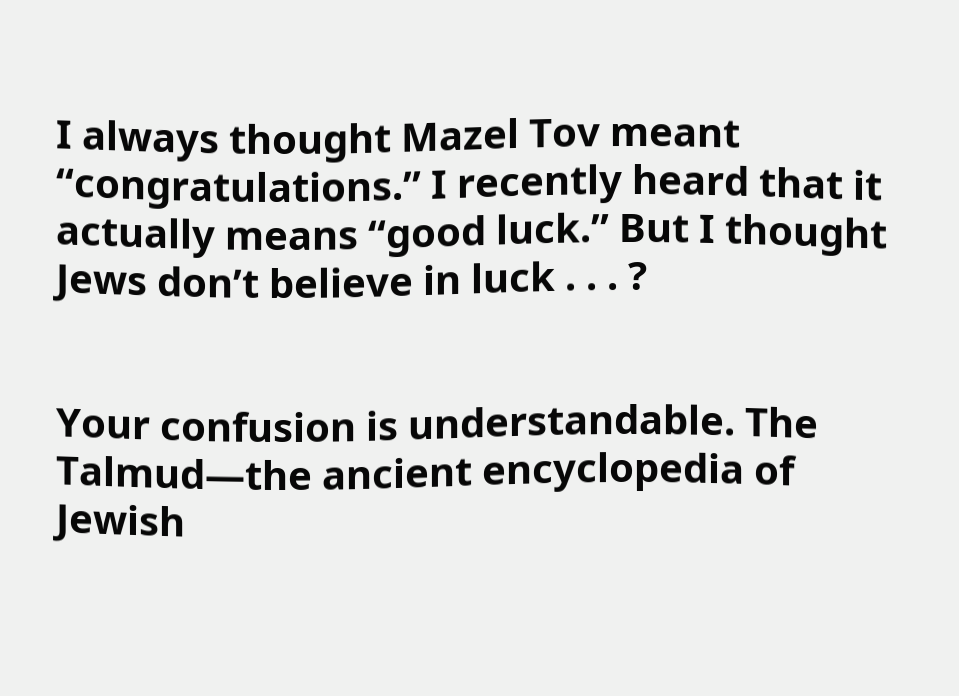I always thought Mazel Tov meant “congratulations.” I recently heard that it actually means “good luck.” But I thought Jews don’t believe in luck . . . ?


Your confusion is understandable. The Talmud—the ancient encyclopedia of Jewish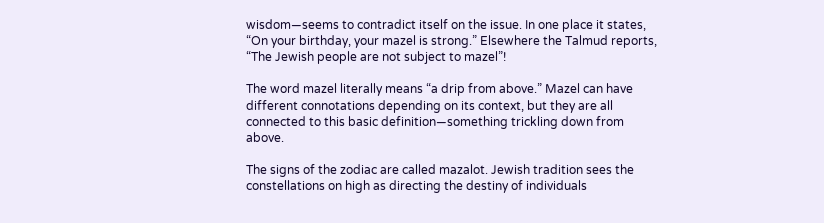wisdom—seems to contradict itself on the issue. In one place it states, “On your birthday, your mazel is strong.” Elsewhere the Talmud reports, “The Jewish people are not subject to mazel”!

The word mazel literally means “a drip from above.” Mazel can have different connotations depending on its context, but they are all connected to this basic definition—something trickling down from above.

The signs of the zodiac are called mazalot. Jewish tradition sees the constellations on high as directing the destiny of individuals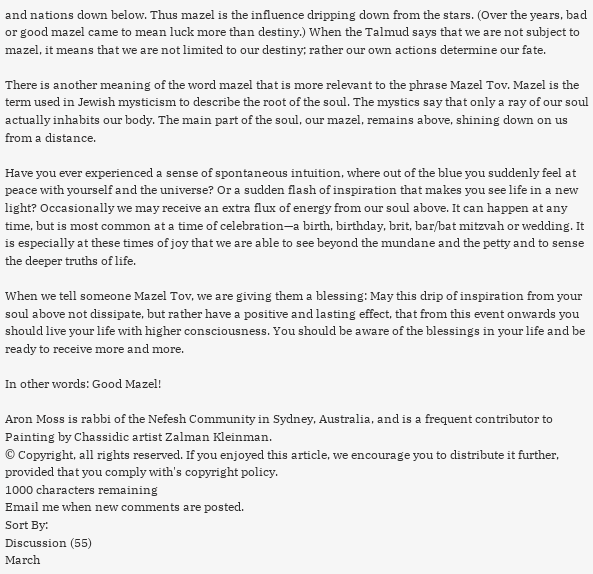and nations down below. Thus mazel is the influence dripping down from the stars. (Over the years, bad or good mazel came to mean luck more than destiny.) When the Talmud says that we are not subject to mazel, it means that we are not limited to our destiny; rather our own actions determine our fate.

There is another meaning of the word mazel that is more relevant to the phrase Mazel Tov. Mazel is the term used in Jewish mysticism to describe the root of the soul. The mystics say that only a ray of our soul actually inhabits our body. The main part of the soul, our mazel, remains above, shining down on us from a distance.

Have you ever experienced a sense of spontaneous intuition, where out of the blue you suddenly feel at peace with yourself and the universe? Or a sudden flash of inspiration that makes you see life in a new light? Occasionally we may receive an extra flux of energy from our soul above. It can happen at any time, but is most common at a time of celebration—a birth, birthday, brit, bar/bat mitzvah or wedding. It is especially at these times of joy that we are able to see beyond the mundane and the petty and to sense the deeper truths of life.

When we tell someone Mazel Tov, we are giving them a blessing: May this drip of inspiration from your soul above not dissipate, but rather have a positive and lasting effect, that from this event onwards you should live your life with higher consciousness. You should be aware of the blessings in your life and be ready to receive more and more.

In other words: Good Mazel!

Aron Moss is rabbi of the Nefesh Community in Sydney, Australia, and is a frequent contributor to
Painting by Chassidic artist Zalman Kleinman.
© Copyright, all rights reserved. If you enjoyed this article, we encourage you to distribute it further, provided that you comply with's copyright policy.
1000 characters remaining
Email me when new comments are posted.
Sort By:
Discussion (55)
March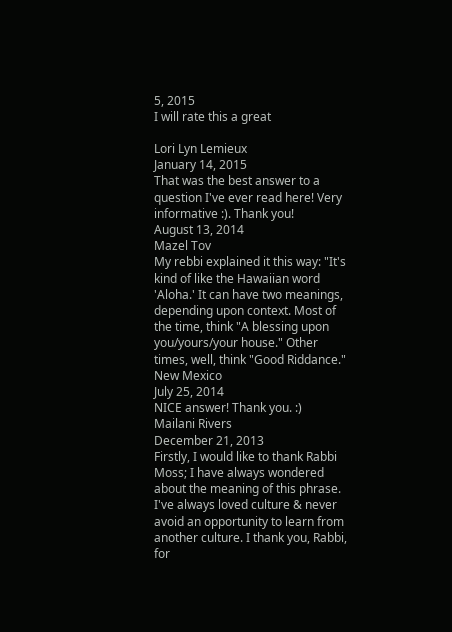5, 2015
I will rate this a great

Lori Lyn Lemieux
January 14, 2015
That was the best answer to a question I've ever read here! Very informative :). Thank you!
August 13, 2014
Mazel Tov
My rebbi explained it this way: "It's kind of like the Hawaiian word 'Aloha.' It can have two meanings, depending upon context. Most of the time, think "A blessing upon you/yours/your house." Other times, well, think "Good Riddance."
New Mexico
July 25, 2014
NICE answer! Thank you. :)
Mailani Rivers
December 21, 2013
Firstly, I would like to thank Rabbi Moss; I have always wondered about the meaning of this phrase. I've always loved culture & never avoid an opportunity to learn from another culture. I thank you, Rabbi, for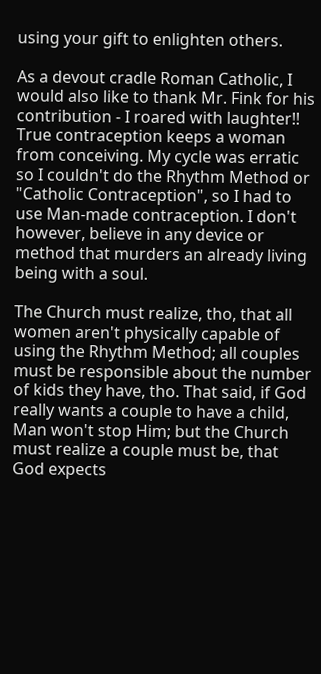using your gift to enlighten others.

As a devout cradle Roman Catholic, I would also like to thank Mr. Fink for his contribution - I roared with laughter!! True contraception keeps a woman from conceiving. My cycle was erratic so I couldn't do the Rhythm Method or "Catholic Contraception", so I had to use Man-made contraception. I don't however, believe in any device or method that murders an already living being with a soul.

The Church must realize, tho, that all women aren't physically capable of using the Rhythm Method; all couples must be responsible about the number of kids they have, tho. That said, if God really wants a couple to have a child, Man won't stop Him; but the Church must realize a couple must be, that God expects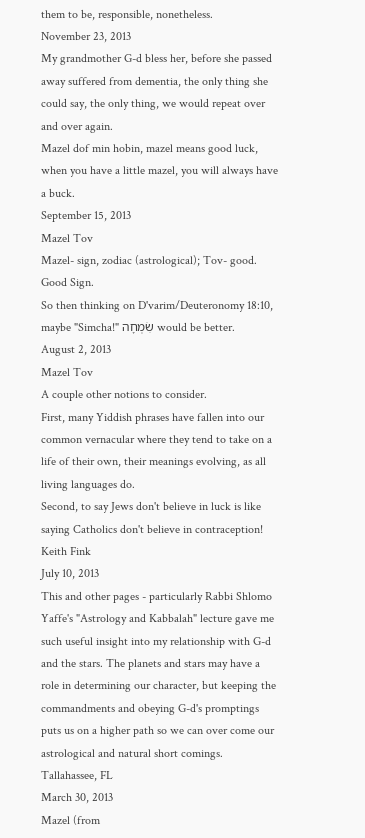them to be, responsible, nonetheless.
November 23, 2013
My grandmother G-d bless her, before she passed away suffered from dementia, the only thing she could say, the only thing, we would repeat over and over again.
Mazel dof min hobin, mazel means good luck, when you have a little mazel, you will always have a buck.
September 15, 2013
Mazel Tov
Mazel- sign, zodiac (astrological); Tov- good. Good Sign.
So then thinking on D'varim/Deuteronomy 18:10, maybe "Simcha!" שִׂמְחָה would be better.
August 2, 2013
Mazel Tov
A couple other notions to consider.
First, many Yiddish phrases have fallen into our common vernacular where they tend to take on a life of their own, their meanings evolving, as all living languages do.
Second, to say Jews don't believe in luck is like saying Catholics don't believe in contraception!
Keith Fink
July 10, 2013
This and other pages - particularly Rabbi Shlomo Yaffe's "Astrology and Kabbalah" lecture gave me such useful insight into my relationship with G-d and the stars. The planets and stars may have a role in determining our character, but keeping the commandments and obeying G-d's promptings puts us on a higher path so we can over come our astrological and natural short comings.
Tallahassee, FL
March 30, 2013
Mazel (from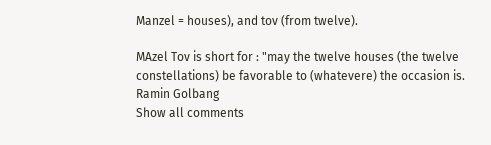Manzel = houses), and tov (from twelve).

MAzel Tov is short for : "may the twelve houses (the twelve constellations) be favorable to (whatevere) the occasion is.
Ramin Golbang
Show all comments